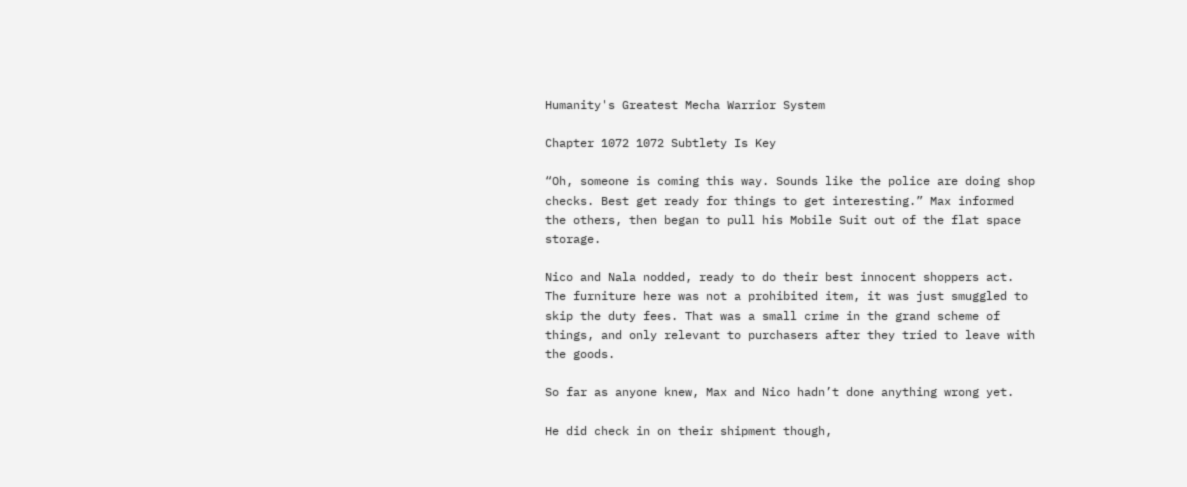Humanity's Greatest Mecha Warrior System

Chapter 1072 1072 Subtlety Is Key

“Oh, someone is coming this way. Sounds like the police are doing shop checks. Best get ready for things to get interesting.” Max informed the others, then began to pull his Mobile Suit out of the flat space storage.

Nico and Nala nodded, ready to do their best innocent shoppers act. The furniture here was not a prohibited item, it was just smuggled to skip the duty fees. That was a small crime in the grand scheme of things, and only relevant to purchasers after they tried to leave with the goods.

So far as anyone knew, Max and Nico hadn’t done anything wrong yet.

He did check in on their shipment though,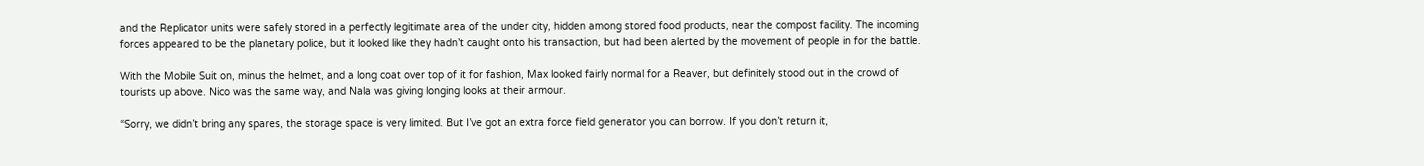and the Replicator units were safely stored in a perfectly legitimate area of the under city, hidden among stored food products, near the compost facility. The incoming forces appeared to be the planetary police, but it looked like they hadn’t caught onto his transaction, but had been alerted by the movement of people in for the battle.

With the Mobile Suit on, minus the helmet, and a long coat over top of it for fashion, Max looked fairly normal for a Reaver, but definitely stood out in the crowd of tourists up above. Nico was the same way, and Nala was giving longing looks at their armour.

“Sorry, we didn’t bring any spares, the storage space is very limited. But I’ve got an extra force field generator you can borrow. If you don’t return it,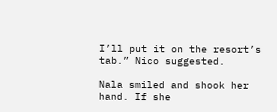I’ll put it on the resort’s tab.” Nico suggested.

Nala smiled and shook her hand. If she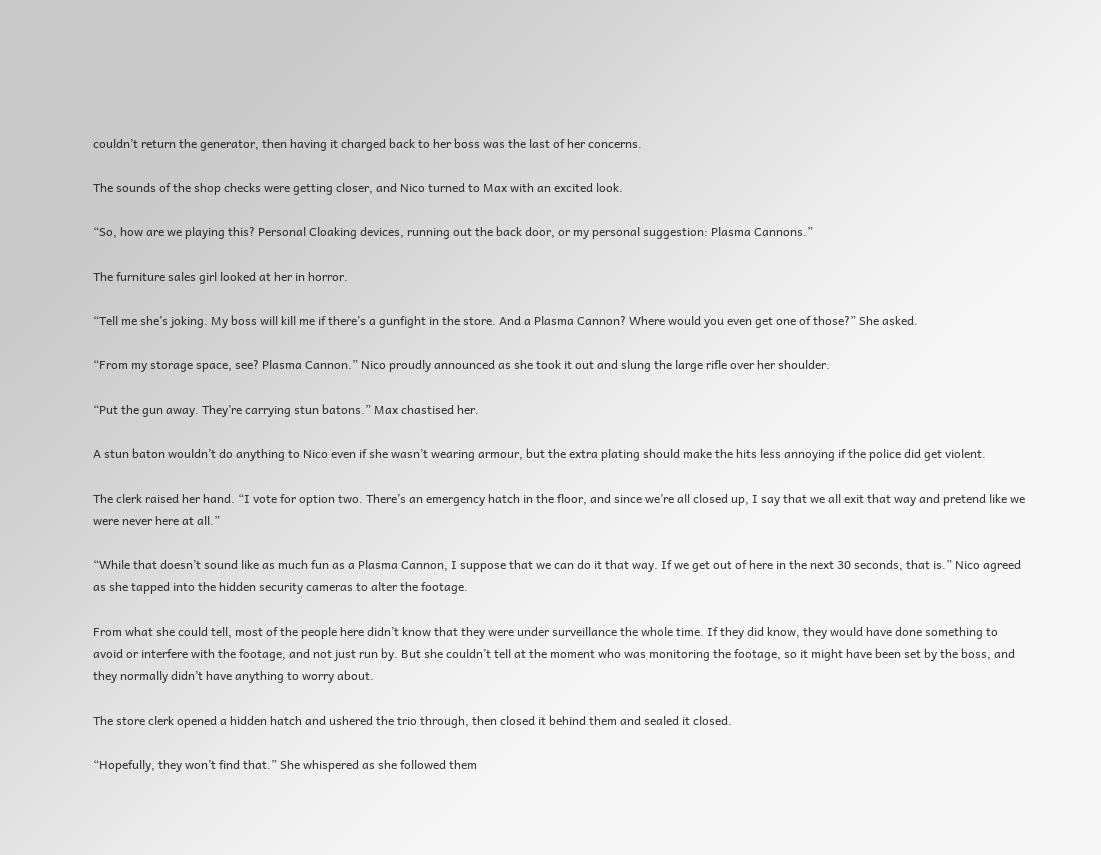couldn’t return the generator, then having it charged back to her boss was the last of her concerns.

The sounds of the shop checks were getting closer, and Nico turned to Max with an excited look.

“So, how are we playing this? Personal Cloaking devices, running out the back door, or my personal suggestion: Plasma Cannons.”

The furniture sales girl looked at her in horror.

“Tell me she’s joking. My boss will kill me if there’s a gunfight in the store. And a Plasma Cannon? Where would you even get one of those?” She asked.

“From my storage space, see? Plasma Cannon.” Nico proudly announced as she took it out and slung the large rifle over her shoulder.

“Put the gun away. They’re carrying stun batons.” Max chastised her.

A stun baton wouldn’t do anything to Nico even if she wasn’t wearing armour, but the extra plating should make the hits less annoying if the police did get violent.

The clerk raised her hand. “I vote for option two. There’s an emergency hatch in the floor, and since we’re all closed up, I say that we all exit that way and pretend like we were never here at all.”

“While that doesn’t sound like as much fun as a Plasma Cannon, I suppose that we can do it that way. If we get out of here in the next 30 seconds, that is.” Nico agreed as she tapped into the hidden security cameras to alter the footage.

From what she could tell, most of the people here didn’t know that they were under surveillance the whole time. If they did know, they would have done something to avoid or interfere with the footage, and not just run by. But she couldn’t tell at the moment who was monitoring the footage, so it might have been set by the boss, and they normally didn’t have anything to worry about.

The store clerk opened a hidden hatch and ushered the trio through, then closed it behind them and sealed it closed.

“Hopefully, they won’t find that.” She whispered as she followed them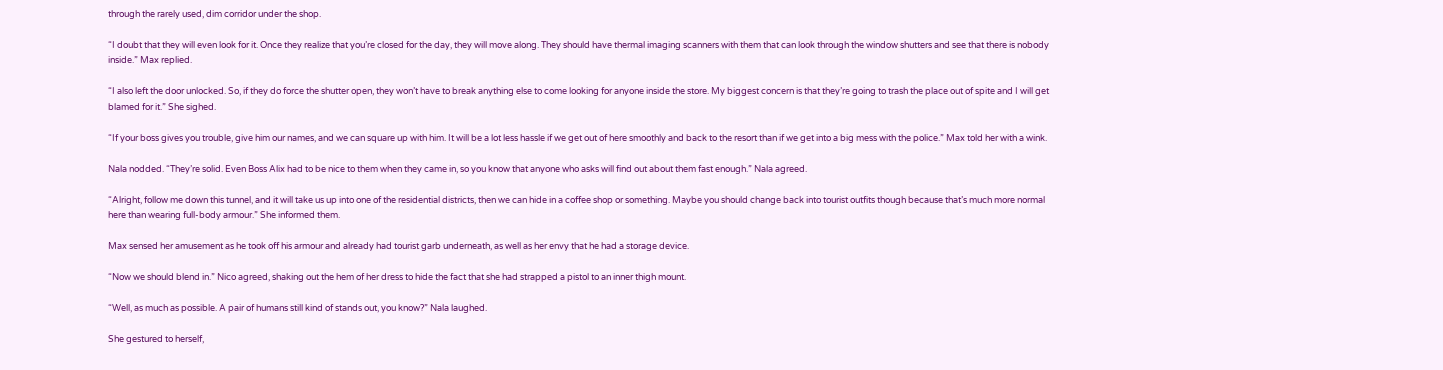through the rarely used, dim corridor under the shop.

“I doubt that they will even look for it. Once they realize that you’re closed for the day, they will move along. They should have thermal imaging scanners with them that can look through the window shutters and see that there is nobody inside.” Max replied.

“I also left the door unlocked. So, if they do force the shutter open, they won’t have to break anything else to come looking for anyone inside the store. My biggest concern is that they’re going to trash the place out of spite and I will get blamed for it.” She sighed.

“If your boss gives you trouble, give him our names, and we can square up with him. It will be a lot less hassle if we get out of here smoothly and back to the resort than if we get into a big mess with the police.” Max told her with a wink.

Nala nodded. “They’re solid. Even Boss Alix had to be nice to them when they came in, so you know that anyone who asks will find out about them fast enough.” Nala agreed.

“Alright, follow me down this tunnel, and it will take us up into one of the residential districts, then we can hide in a coffee shop or something. Maybe you should change back into tourist outfits though because that’s much more normal here than wearing full-body armour.” She informed them.

Max sensed her amusement as he took off his armour and already had tourist garb underneath, as well as her envy that he had a storage device.

“Now we should blend in.” Nico agreed, shaking out the hem of her dress to hide the fact that she had strapped a pistol to an inner thigh mount.

“Well, as much as possible. A pair of humans still kind of stands out, you know?” Nala laughed.

She gestured to herself,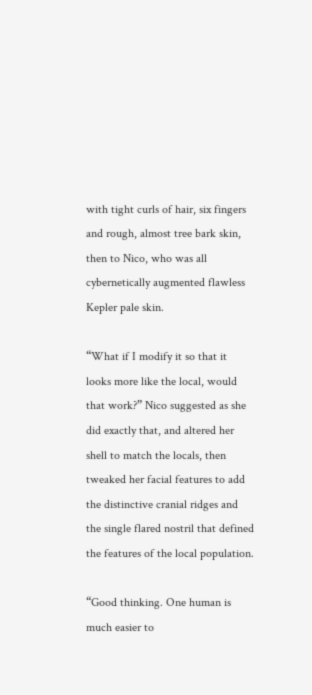with tight curls of hair, six fingers and rough, almost tree bark skin, then to Nico, who was all cybernetically augmented flawless Kepler pale skin.

“What if I modify it so that it looks more like the local, would that work?” Nico suggested as she did exactly that, and altered her shell to match the locals, then tweaked her facial features to add the distinctive cranial ridges and the single flared nostril that defined the features of the local population.

“Good thinking. One human is much easier to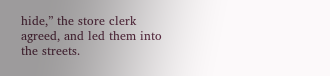hide,” the store clerk agreed, and led them into the streets.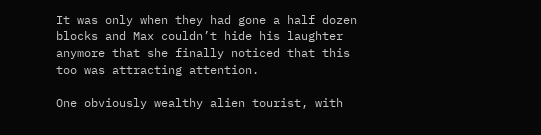It was only when they had gone a half dozen blocks and Max couldn’t hide his laughter anymore that she finally noticed that this too was attracting attention.

One obviously wealthy alien tourist, with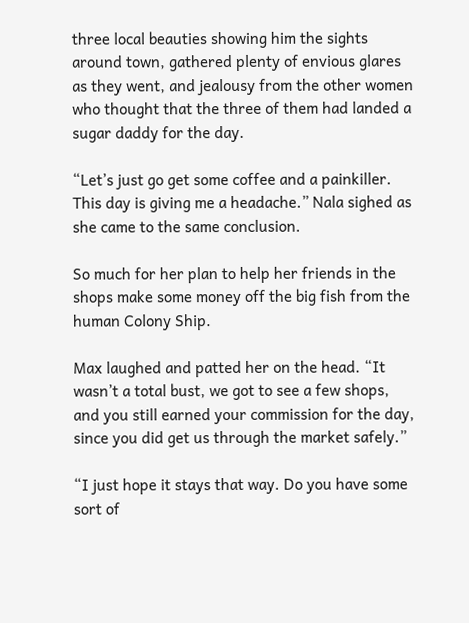three local beauties showing him the sights around town, gathered plenty of envious glares as they went, and jealousy from the other women who thought that the three of them had landed a sugar daddy for the day.

“Let’s just go get some coffee and a painkiller. This day is giving me a headache.” Nala sighed as she came to the same conclusion.

So much for her plan to help her friends in the shops make some money off the big fish from the human Colony Ship.

Max laughed and patted her on the head. “It wasn’t a total bust, we got to see a few shops, and you still earned your commission for the day, since you did get us through the market safely.”

“I just hope it stays that way. Do you have some sort of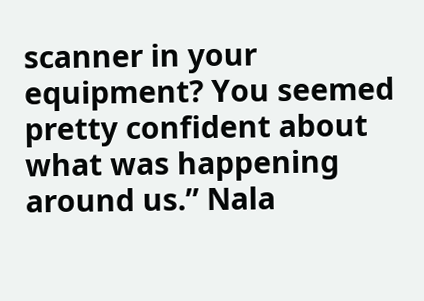scanner in your equipment? You seemed pretty confident about what was happening around us.” Nala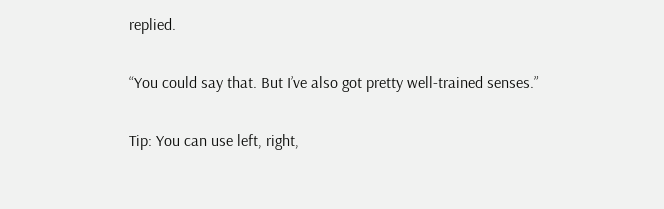replied.

“You could say that. But I’ve also got pretty well-trained senses.”

Tip: You can use left, right,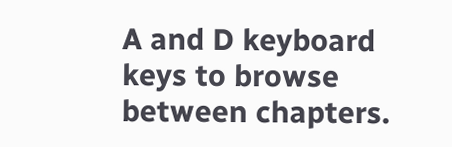A and D keyboard keys to browse between chapters.